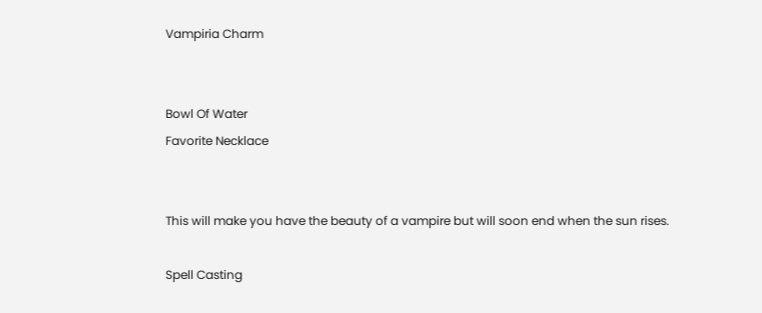Vampiria Charm


Bowl Of Water
Favorite Necklace


This will make you have the beauty of a vampire but will soon end when the sun rises.

Spell Casting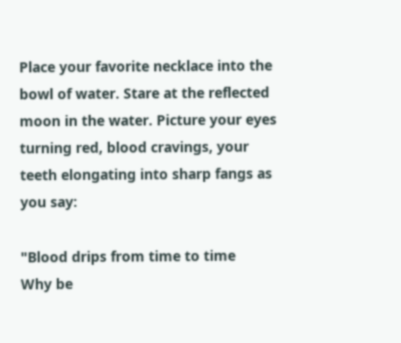Place your favorite necklace into the bowl of water. Stare at the reflected moon in the water. Picture your eyes turning red, blood cravings, your teeth elongating into sharp fangs as you say:

"Blood drips from time to time
Why be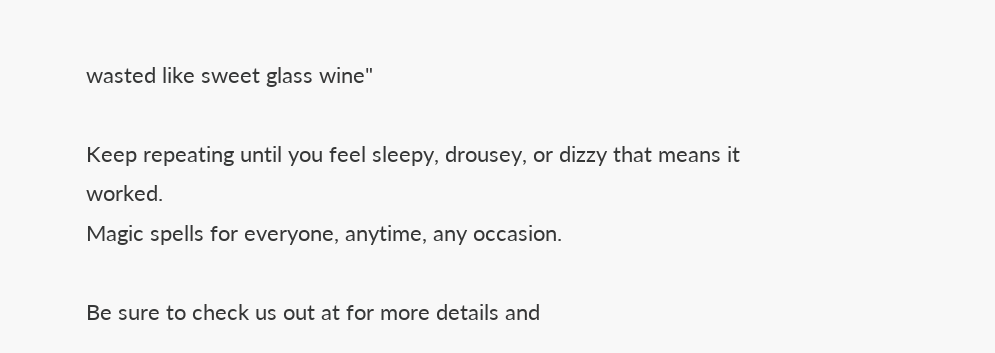wasted like sweet glass wine"

Keep repeating until you feel sleepy, drousey, or dizzy that means it worked.
Magic spells for everyone, anytime, any occasion.

Be sure to check us out at for more details and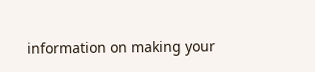information on making your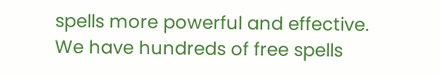spells more powerful and effective. We have hundreds of free spells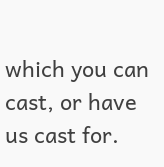which you can cast, or have us cast for.